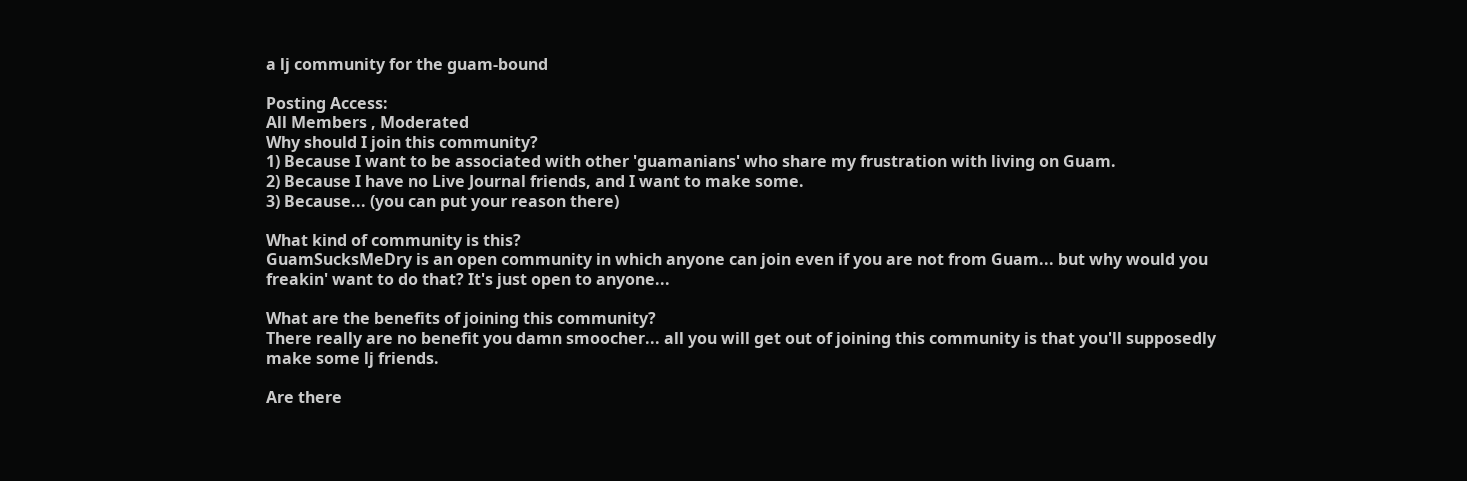a lj community for the guam-bound

Posting Access:
All Members , Moderated
Why should I join this community?
1) Because I want to be associated with other 'guamanians' who share my frustration with living on Guam.
2) Because I have no Live Journal friends, and I want to make some.
3) Because... (you can put your reason there)

What kind of community is this?
GuamSucksMeDry is an open community in which anyone can join even if you are not from Guam... but why would you freakin' want to do that? It's just open to anyone...

What are the benefits of joining this community?
There really are no benefit you damn smoocher... all you will get out of joining this community is that you'll supposedly make some lj friends.

Are there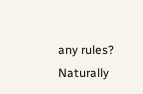any rules?
Naturally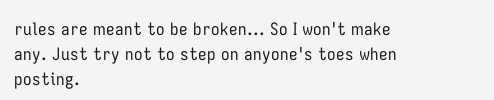rules are meant to be broken... So I won't make any. Just try not to step on anyone's toes when posting.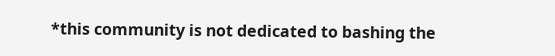*this community is not dedicated to bashing the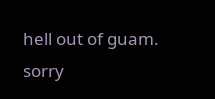hell out of guam. sorry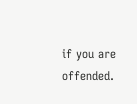if you are offended.